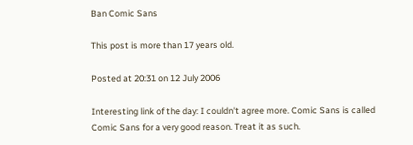Ban Comic Sans

This post is more than 17 years old.

Posted at 20:31 on 12 July 2006

Interesting link of the day: I couldn't agree more. Comic Sans is called Comic Sans for a very good reason. Treat it as such.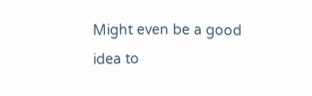Might even be a good idea to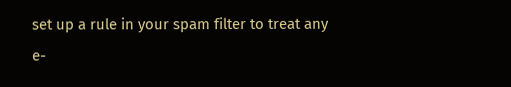set up a rule in your spam filter to treat any e-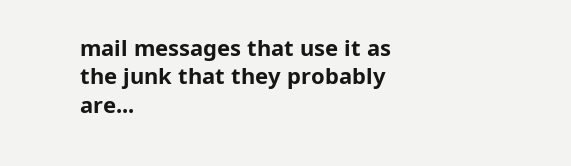mail messages that use it as the junk that they probably are...